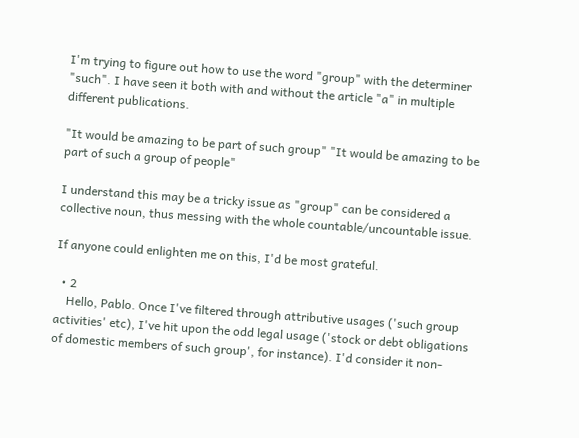I'm trying to figure out how to use the word "group" with the determiner "such". I have seen it both with and without the article "a" in multiple different publications.

"It would be amazing to be part of such group" "It would be amazing to be part of such a group of people"

I understand this may be a tricky issue as "group" can be considered a collective noun, thus messing with the whole countable/uncountable issue.

If anyone could enlighten me on this, I'd be most grateful.

  • 2
    Hello, Pablo. Once I've filtered through attributive usages ('such group activities' etc), I've hit upon the odd legal usage ('stock or debt obligations of domestic members of such group', for instance). I'd consider it non-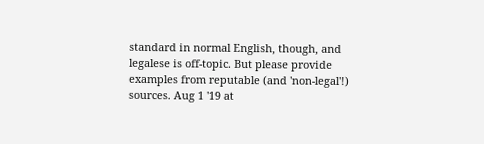standard in normal English, though, and legalese is off-topic. But please provide examples from reputable (and 'non-legal'!) sources. Aug 1 '19 at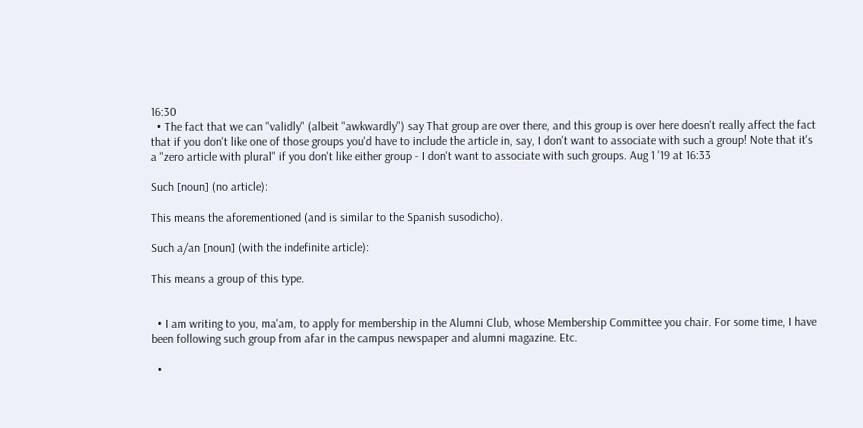16:30
  • The fact that we can "validly" (albeit "awkwardly") say That group are over there, and this group is over here doesn't really affect the fact that if you don't like one of those groups you'd have to include the article in, say, I don't want to associate with such a group! Note that it's a "zero article with plural" if you don't like either group - I don't want to associate with such groups. Aug 1 '19 at 16:33

Such [noun] (no article):

This means the aforementioned (and is similar to the Spanish susodicho).

Such a/an [noun] (with the indefinite article):

This means a group of this type.


  • I am writing to you, ma'am, to apply for membership in the Alumni Club, whose Membership Committee you chair. For some time, I have been following such group from afar in the campus newspaper and alumni magazine. Etc.

  •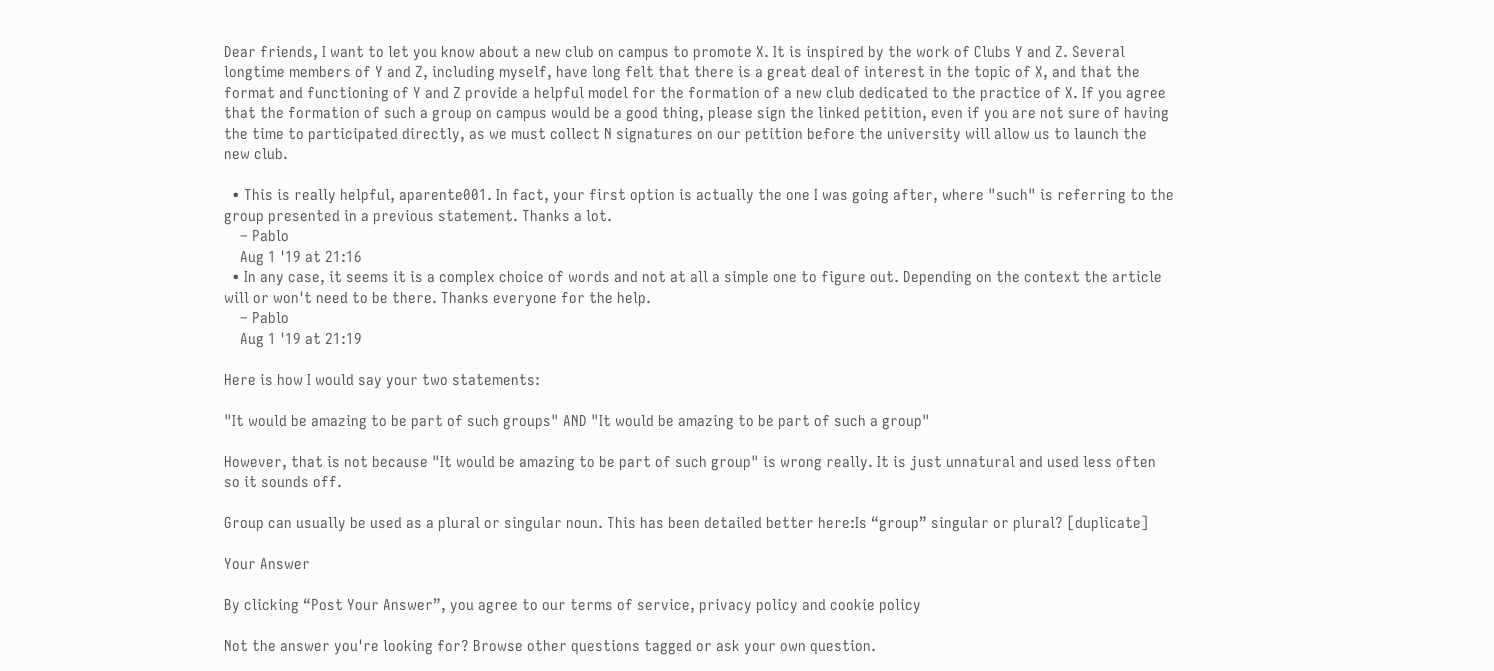Dear friends, I want to let you know about a new club on campus to promote X. It is inspired by the work of Clubs Y and Z. Several longtime members of Y and Z, including myself, have long felt that there is a great deal of interest in the topic of X, and that the format and functioning of Y and Z provide a helpful model for the formation of a new club dedicated to the practice of X. If you agree that the formation of such a group on campus would be a good thing, please sign the linked petition, even if you are not sure of having the time to participated directly, as we must collect N signatures on our petition before the university will allow us to launch the new club.

  • This is really helpful, aparente001. In fact, your first option is actually the one I was going after, where "such" is referring to the group presented in a previous statement. Thanks a lot.
    – Pablo
    Aug 1 '19 at 21:16
  • In any case, it seems it is a complex choice of words and not at all a simple one to figure out. Depending on the context the article will or won't need to be there. Thanks everyone for the help.
    – Pablo
    Aug 1 '19 at 21:19

Here is how I would say your two statements:

"It would be amazing to be part of such groups" AND "It would be amazing to be part of such a group"

However, that is not because "It would be amazing to be part of such group" is wrong really. It is just unnatural and used less often so it sounds off.

Group can usually be used as a plural or singular noun. This has been detailed better here:Is “group” singular or plural? [duplicate]

Your Answer

By clicking “Post Your Answer”, you agree to our terms of service, privacy policy and cookie policy

Not the answer you're looking for? Browse other questions tagged or ask your own question.